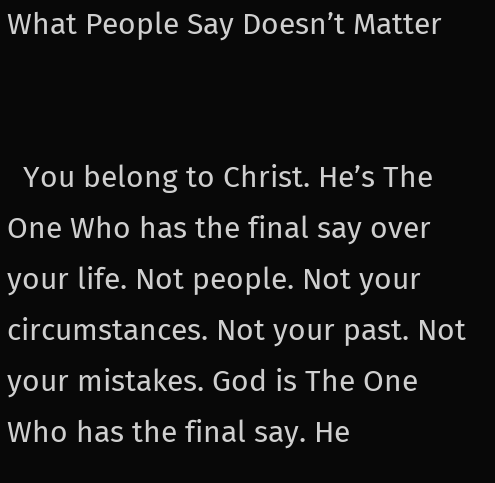What People Say Doesn’t Matter


  You belong to Christ. He’s The One Who has the final say over your life. Not people. Not your circumstances. Not your past. Not your mistakes. God is The One Who has the final say. He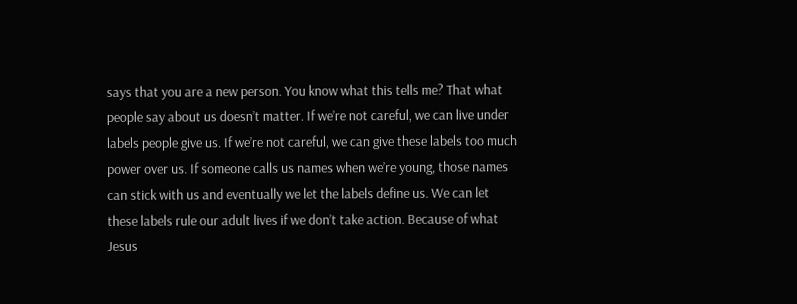says that you are a new person. You know what this tells me? That what people say about us doesn’t matter. If we’re not careful, we can live under labels people give us. If we’re not careful, we can give these labels too much power over us. If someone calls us names when we’re young, those names can stick with us and eventually we let the labels define us. We can let these labels rule our adult lives if we don’t take action. Because of what Jesus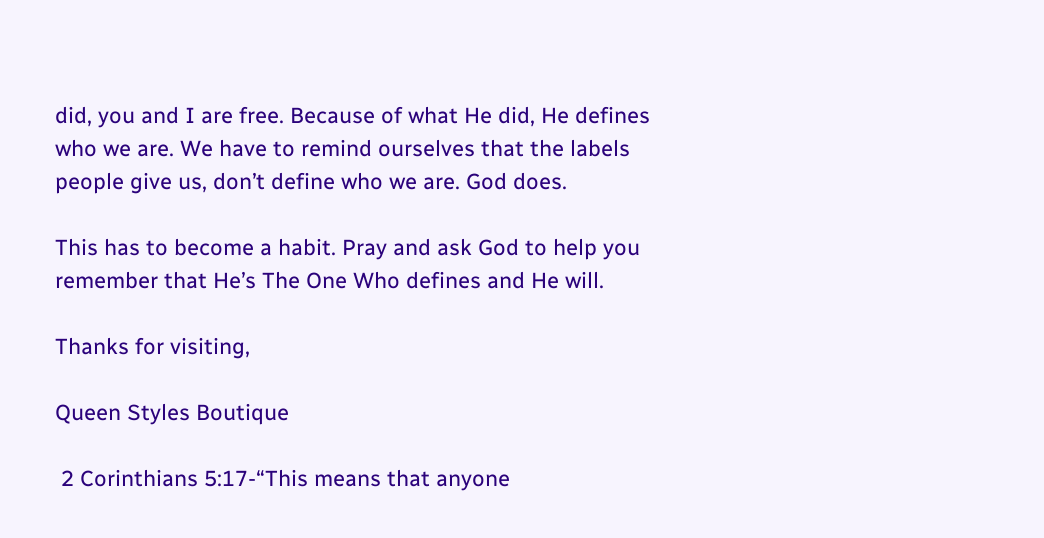did, you and I are free. Because of what He did, He defines who we are. We have to remind ourselves that the labels people give us, don’t define who we are. God does.

This has to become a habit. Pray and ask God to help you remember that He’s The One Who defines and He will.

Thanks for visiting,

Queen Styles Boutique

 2 Corinthians 5:17-“This means that anyone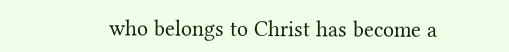who belongs to Christ has become a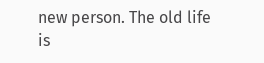new person. The old life is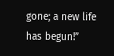gone; a new life has begun!”